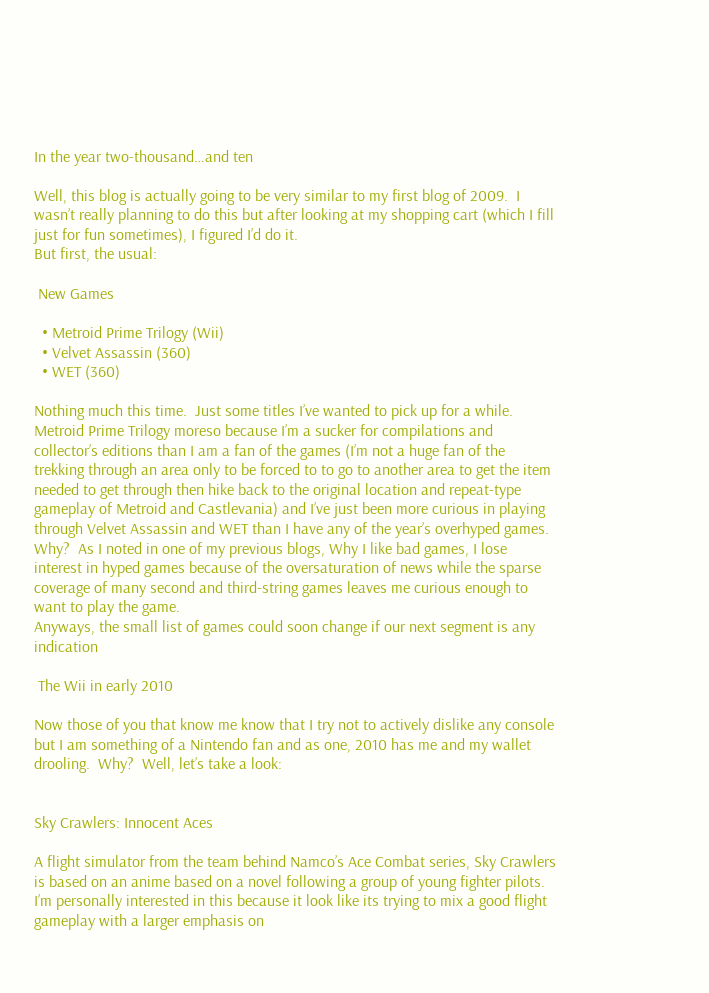In the year two-thousand…and ten

Well, this blog is actually going to be very similar to my first blog of 2009.  I wasn’t really planning to do this but after looking at my shopping cart (which I fill just for fun sometimes), I figured I’d do it.
But first, the usual:

 New Games

  • Metroid Prime Trilogy (Wii)
  • Velvet Assassin (360)
  • WET (360)

Nothing much this time.  Just some titles I’ve wanted to pick up for a while.  Metroid Prime Trilogy moreso because I’m a sucker for compilations and collector’s editions than I am a fan of the games (I’m not a huge fan of the trekking through an area only to be forced to to go to another area to get the item needed to get through then hike back to the original location and repeat-type gameplay of Metroid and Castlevania) and I’ve just been more curious in playing through Velvet Assassin and WET than I have any of the year’s overhyped games.  Why?  As I noted in one of my previous blogs, Why I like bad games, I lose interest in hyped games because of the oversaturation of news while the sparse coverage of many second and third-string games leaves me curious enough to want to play the game.
Anyways, the small list of games could soon change if our next segment is any indication

 The Wii in early 2010

Now those of you that know me know that I try not to actively dislike any console but I am something of a Nintendo fan and as one, 2010 has me and my wallet drooling.  Why?  Well, let’s take a look:


Sky Crawlers: Innocent Aces

A flight simulator from the team behind Namco’s Ace Combat series, Sky Crawlers is based on an anime based on a novel following a group of young fighter pilots.  I’m personally interested in this because it look like its trying to mix a good flight gameplay with a larger emphasis on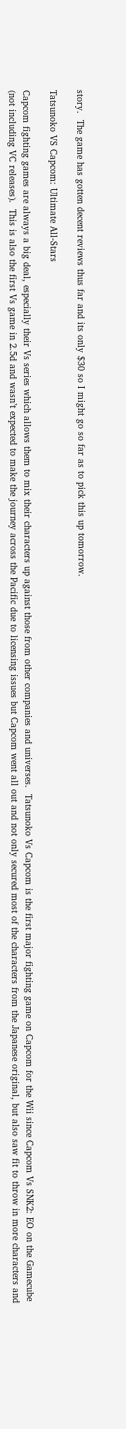story.  The game has gotten decent reviews thus far and its only $30 so I might go so far as to pick this up tomorrow.

Tatsunoko VS Capcom: Ultimate All-Stars

Capcom fighting games are always a big deal, especially their Vs series which allows them to mix their characters up against those from other companies and universes.  Tatsunoko Vs Capcom is the first major fighting game on Capcom for the Wii since Capcom Vs SNK2: EO on the Gamecube (not including VC releases).  This is also the first Vs game in 2.5d and wasn’t expected to make the journey across the Pacific due to licensing issues but Capcom went all out and not only secured most of the characters from the Japanese original, but also saw fit to throw in more characters and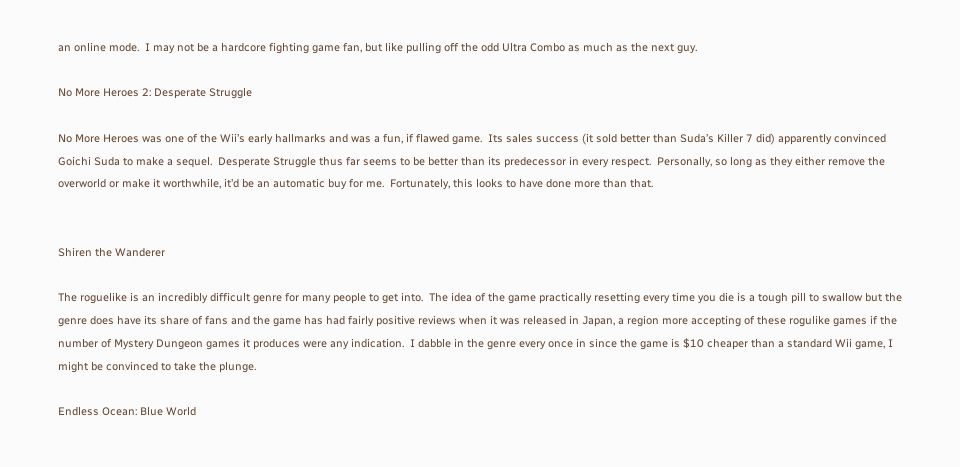an online mode.  I may not be a hardcore fighting game fan, but like pulling off the odd Ultra Combo as much as the next guy.

No More Heroes 2: Desperate Struggle

No More Heroes was one of the Wii’s early hallmarks and was a fun, if flawed game.  Its sales success (it sold better than Suda’s Killer 7 did) apparently convinced Goichi Suda to make a sequel.  Desperate Struggle thus far seems to be better than its predecessor in every respect.  Personally, so long as they either remove the overworld or make it worthwhile, it’d be an automatic buy for me.  Fortunately, this looks to have done more than that.


Shiren the Wanderer

The roguelike is an incredibly difficult genre for many people to get into.  The idea of the game practically resetting every time you die is a tough pill to swallow but the genre does have its share of fans and the game has had fairly positive reviews when it was released in Japan, a region more accepting of these rogulike games if the number of Mystery Dungeon games it produces were any indication.  I dabble in the genre every once in since the game is $10 cheaper than a standard Wii game, I might be convinced to take the plunge.

Endless Ocean: Blue World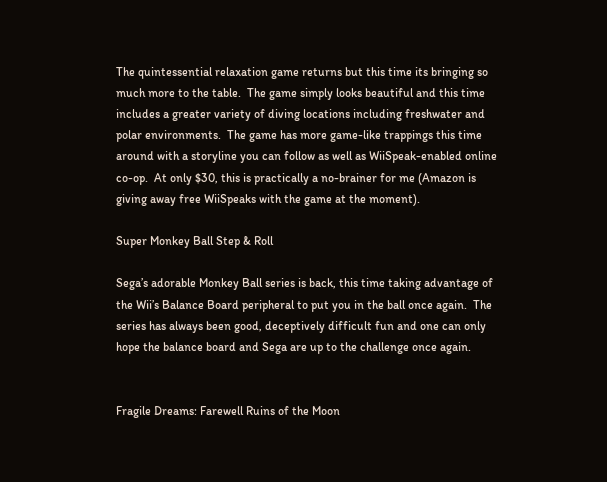The quintessential relaxation game returns but this time its bringing so much more to the table.  The game simply looks beautiful and this time includes a greater variety of diving locations including freshwater and polar environments.  The game has more game-like trappings this time around with a storyline you can follow as well as WiiSpeak-enabled online co-op.  At only $30, this is practically a no-brainer for me (Amazon is giving away free WiiSpeaks with the game at the moment).

Super Monkey Ball Step & Roll

Sega’s adorable Monkey Ball series is back, this time taking advantage of the Wii’s Balance Board peripheral to put you in the ball once again.  The series has always been good, deceptively difficult fun and one can only hope the balance board and Sega are up to the challenge once again.


Fragile Dreams: Farewell Ruins of the Moon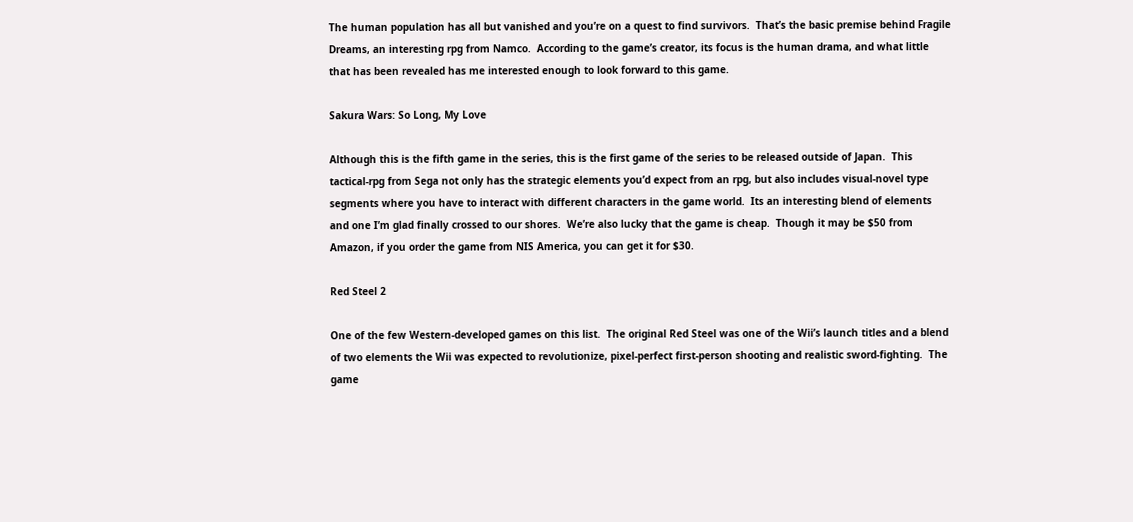The human population has all but vanished and you’re on a quest to find survivors.  That’s the basic premise behind Fragile Dreams, an interesting rpg from Namco.  According to the game’s creator, its focus is the human drama, and what little that has been revealed has me interested enough to look forward to this game.

Sakura Wars: So Long, My Love

Although this is the fifth game in the series, this is the first game of the series to be released outside of Japan.  This tactical-rpg from Sega not only has the strategic elements you’d expect from an rpg, but also includes visual-novel type segments where you have to interact with different characters in the game world.  Its an interesting blend of elements and one I’m glad finally crossed to our shores.  We’re also lucky that the game is cheap.  Though it may be $50 from Amazon, if you order the game from NIS America, you can get it for $30.

Red Steel 2

One of the few Western-developed games on this list.  The original Red Steel was one of the Wii’s launch titles and a blend of two elements the Wii was expected to revolutionize, pixel-perfect first-person shooting and realistic sword-fighting.  The game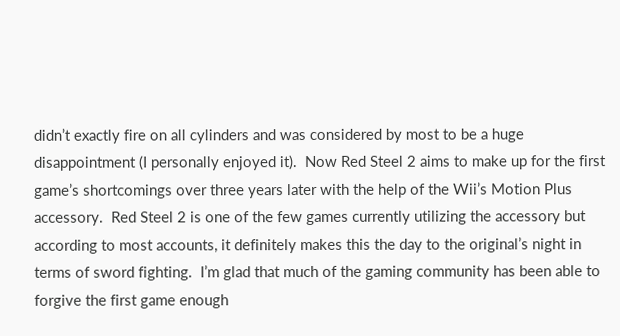didn’t exactly fire on all cylinders and was considered by most to be a huge disappointment (I personally enjoyed it).  Now Red Steel 2 aims to make up for the first game’s shortcomings over three years later with the help of the Wii’s Motion Plus accessory.  Red Steel 2 is one of the few games currently utilizing the accessory but according to most accounts, it definitely makes this the day to the original’s night in terms of sword fighting.  I’m glad that much of the gaming community has been able to forgive the first game enough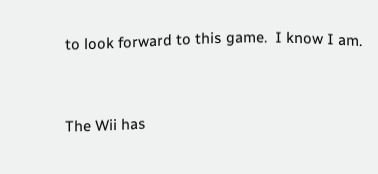to look forward to this game.  I know I am.


The Wii has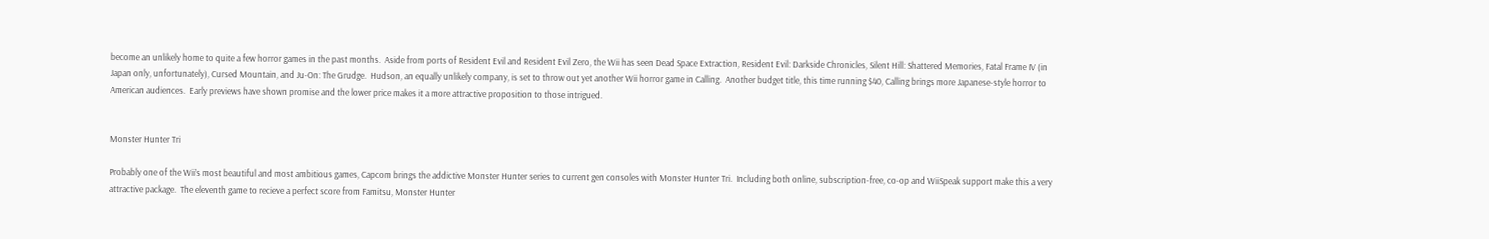become an unlikely home to quite a few horror games in the past months.  Aside from ports of Resident Evil and Resident Evil Zero, the Wii has seen Dead Space Extraction, Resident Evil: Darkside Chronicles, Silent Hill: Shattered Memories, Fatal Frame IV (in Japan only, unfortunately), Cursed Mountain, and Ju-On: The Grudge.  Hudson, an equally unlikely company, is set to throw out yet another Wii horror game in Calling.  Another budget title, this time running $40, Calling brings more Japanese-style horror to American audiences.  Early previews have shown promise and the lower price makes it a more attractive proposition to those intrigued.


Monster Hunter Tri

Probably one of the Wii’s most beautiful and most ambitious games, Capcom brings the addictive Monster Hunter series to current gen consoles with Monster Hunter Tri.  Including both online, subscription-free, co-op and WiiSpeak support make this a very attractive package.  The eleventh game to recieve a perfect score from Famitsu, Monster Hunter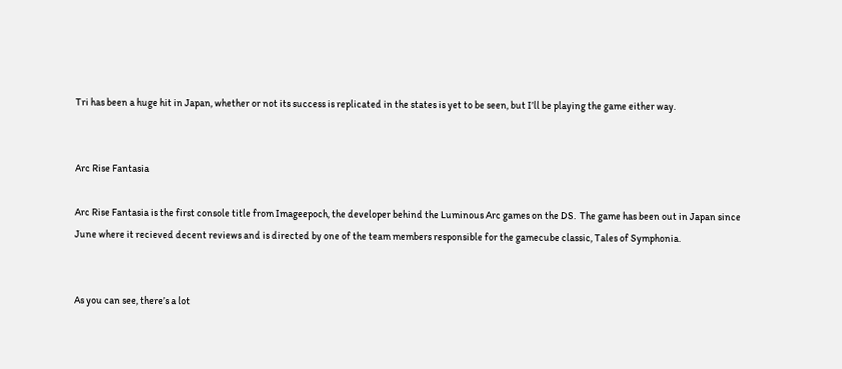Tri has been a huge hit in Japan, whether or not its success is replicated in the states is yet to be seen, but I’ll be playing the game either way.


Arc Rise Fantasia

Arc Rise Fantasia is the first console title from Imageepoch, the developer behind the Luminous Arc games on the DS.  The game has been out in Japan since June where it recieved decent reviews and is directed by one of the team members responsible for the gamecube classic, Tales of Symphonia.


As you can see, there’s a lot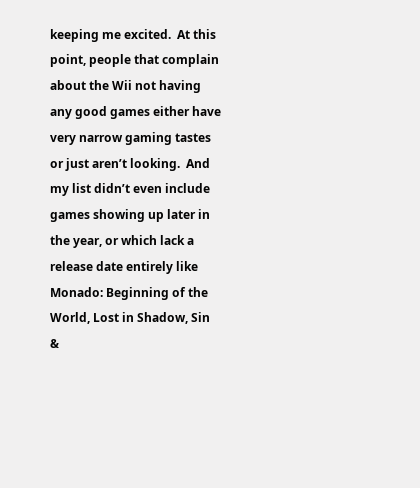keeping me excited.  At this point, people that complain about the Wii not having any good games either have very narrow gaming tastes or just aren’t looking.  And my list didn’t even include games showing up later in the year, or which lack a release date entirely like Monado: Beginning of the World, Lost in Shadow, Sin &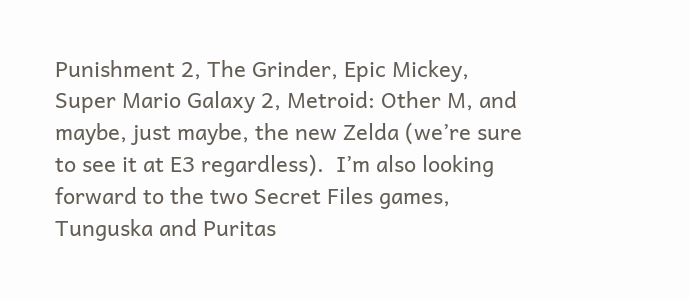Punishment 2, The Grinder, Epic Mickey, Super Mario Galaxy 2, Metroid: Other M, and maybe, just maybe, the new Zelda (we’re sure to see it at E3 regardless).  I’m also looking forward to the two Secret Files games, Tunguska and Puritas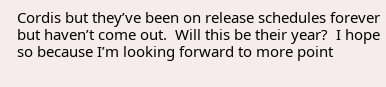Cordis but they’ve been on release schedules forever but haven’t come out.  Will this be their year?  I hope so because I’m looking forward to more point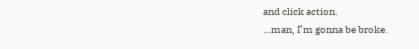and click action.
…man, I’m gonna be broke.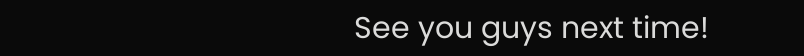See you guys next time!